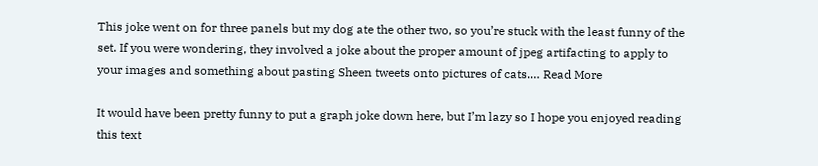This joke went on for three panels but my dog ate the other two, so you’re stuck with the least funny of the set. If you were wondering, they involved a joke about the proper amount of jpeg artifacting to apply to your images and something about pasting Sheen tweets onto pictures of cats.… Read More

It would have been pretty funny to put a graph joke down here, but I’m lazy so I hope you enjoyed reading this text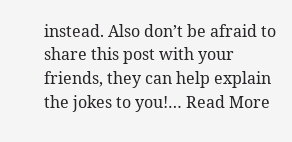instead. Also don’t be afraid to share this post with your friends, they can help explain the jokes to you!… Read More